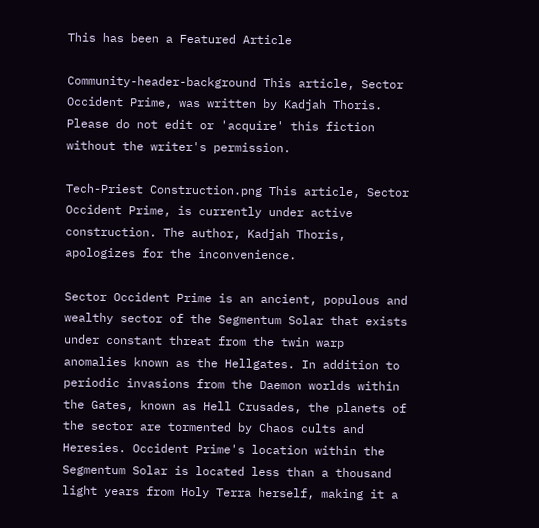This has been a Featured Article

Community-header-background This article, Sector Occident Prime, was written by Kadjah Thoris. Please do not edit or 'acquire' this fiction without the writer's permission.

Tech-Priest Construction.png This article, Sector Occident Prime, is currently under active construction. The author, Kadjah Thoris, apologizes for the inconvenience.

Sector Occident Prime is an ancient, populous and wealthy sector of the Segmentum Solar that exists under constant threat from the twin warp anomalies known as the Hellgates. In addition to periodic invasions from the Daemon worlds within the Gates, known as Hell Crusades, the planets of the sector are tormented by Chaos cults and Heresies. Occident Prime's location within the Segmentum Solar is located less than a thousand light years from Holy Terra herself, making it a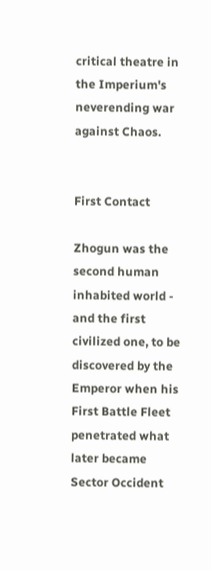critical theatre in the Imperium's neverending war against Chaos.


First Contact

Zhogun was the second human inhabited world - and the first civilized one, to be discovered by the Emperor when his First Battle Fleet penetrated what later became Sector Occident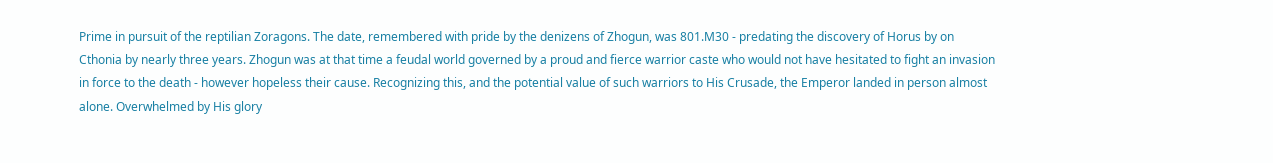Prime in pursuit of the reptilian Zoragons. The date, remembered with pride by the denizens of Zhogun, was 801.M30 - predating the discovery of Horus by on Cthonia by nearly three years. Zhogun was at that time a feudal world governed by a proud and fierce warrior caste who would not have hesitated to fight an invasion in force to the death - however hopeless their cause. Recognizing this, and the potential value of such warriors to His Crusade, the Emperor landed in person almost alone. Overwhelmed by His glory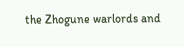the Zhogune warlords and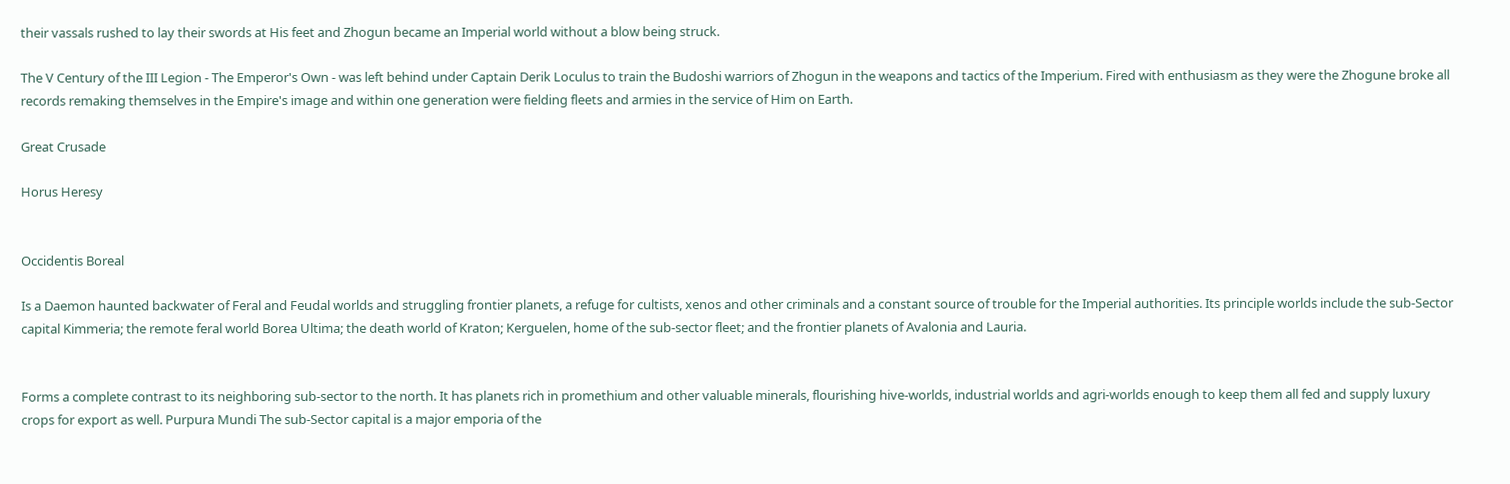their vassals rushed to lay their swords at His feet and Zhogun became an Imperial world without a blow being struck.

The V Century of the III Legion - The Emperor's Own - was left behind under Captain Derik Loculus to train the Budoshi warriors of Zhogun in the weapons and tactics of the Imperium. Fired with enthusiasm as they were the Zhogune broke all records remaking themselves in the Empire's image and within one generation were fielding fleets and armies in the service of Him on Earth.

Great Crusade

Horus Heresy


Occidentis Boreal

Is a Daemon haunted backwater of Feral and Feudal worlds and struggling frontier planets, a refuge for cultists, xenos and other criminals and a constant source of trouble for the Imperial authorities. Its principle worlds include the sub-Sector capital Kimmeria; the remote feral world Borea Ultima; the death world of Kraton; Kerguelen, home of the sub-sector fleet; and the frontier planets of Avalonia and Lauria.


Forms a complete contrast to its neighboring sub-sector to the north. It has planets rich in promethium and other valuable minerals, flourishing hive-worlds, industrial worlds and agri-worlds enough to keep them all fed and supply luxury crops for export as well. Purpura Mundi The sub-Sector capital is a major emporia of the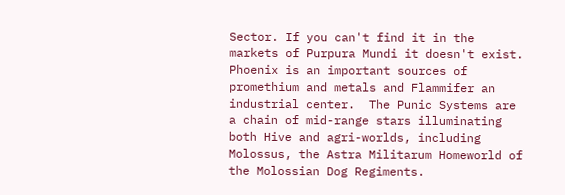Sector. If you can't find it in the markets of Purpura Mundi it doesn't exist. Phoenix is an important sources of promethium and metals and Flammifer an industrial center.  The Punic Systems are a chain of mid-range stars illuminating both Hive and agri-worlds, including Molossus, the Astra Militarum Homeworld of the Molossian Dog Regiments.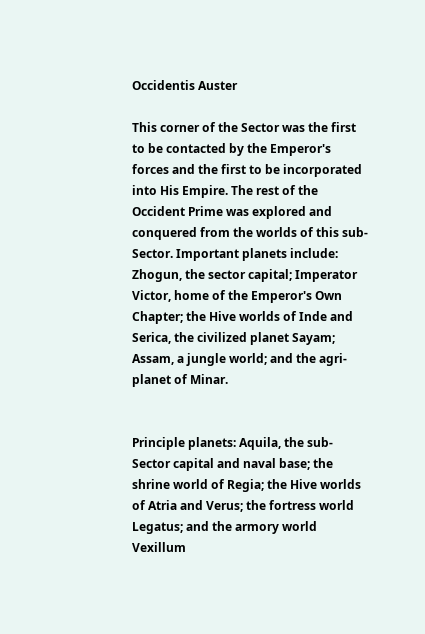Occidentis Auster

This corner of the Sector was the first to be contacted by the Emperor's forces and the first to be incorporated into His Empire. The rest of the Occident Prime was explored and conquered from the worlds of this sub-Sector. Important planets include: Zhogun, the sector capital; Imperator Victor, home of the Emperor's Own Chapter; the Hive worlds of Inde and Serica, the civilized planet Sayam; Assam, a jungle world; and the agri-planet of Minar.


Principle planets: Aquila, the sub-Sector capital and naval base; the shrine world of Regia; the Hive worlds of Atria and Verus; the fortress world Legatus; and the armory world Vexillum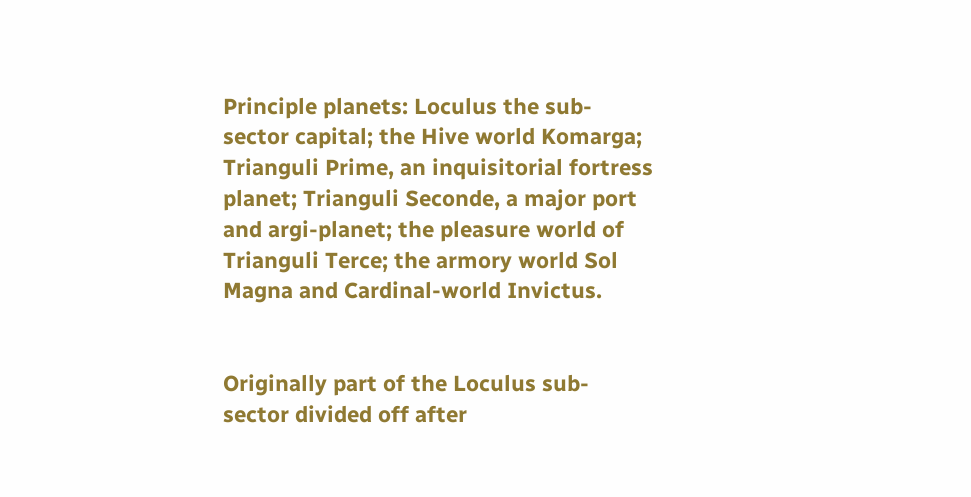Principle planets: Loculus the sub-sector capital; the Hive world Komarga; Trianguli Prime, an inquisitorial fortress planet; Trianguli Seconde, a major port and argi-planet; the pleasure world of Trianguli Terce; the armory world Sol Magna and Cardinal-world Invictus.


Originally part of the Loculus sub-sector divided off after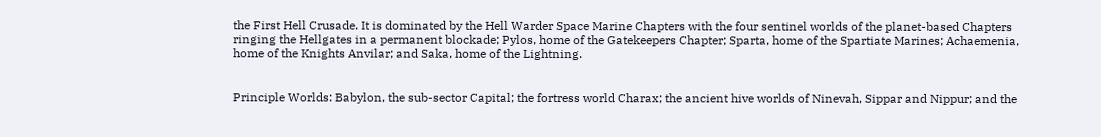the First Hell Crusade. It is dominated by the Hell Warder Space Marine Chapters with the four sentinel worlds of the planet-based Chapters ringing the Hellgates in a permanent blockade; Pylos, home of the Gatekeepers Chapter; Sparta, home of the Spartiate Marines; Achaemenia, home of the Knights Anvilar; and Saka, home of the Lightning.


Principle Worlds: Babylon, the sub-sector Capital; the fortress world Charax; the ancient hive worlds of Ninevah, Sippar and Nippur; and the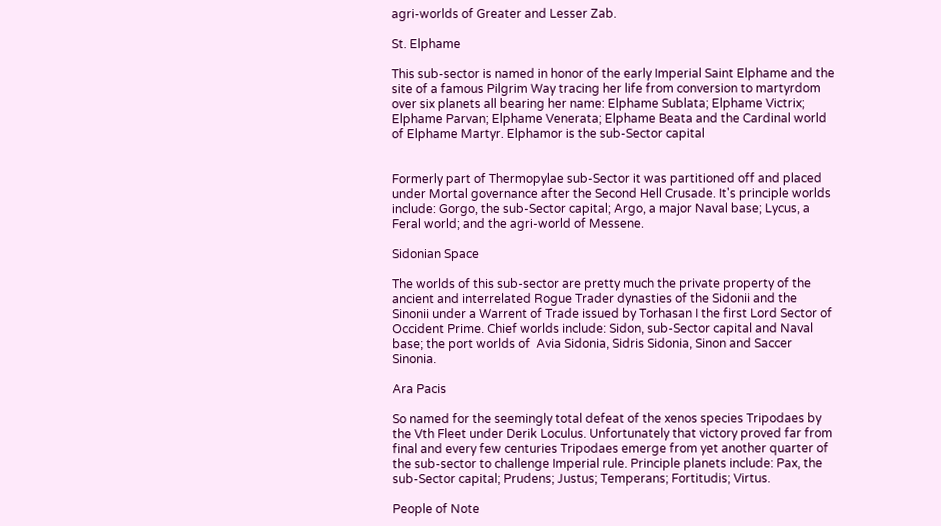agri-worlds of Greater and Lesser Zab.

St. Elphame

This sub-sector is named in honor of the early Imperial Saint Elphame and the site of a famous Pilgrim Way tracing her life from conversion to martyrdom over six planets all bearing her name: Elphame Sublata; Elphame Victrix; Elphame Parvan; Elphame Venerata; Elphame Beata and the Cardinal world of Elphame Martyr. Elphamor is the sub-Sector capital


Formerly part of Thermopylae sub-Sector it was partitioned off and placed under Mortal governance after the Second Hell Crusade. It's principle worlds include: Gorgo, the sub-Sector capital; Argo, a major Naval base; Lycus, a Feral world; and the agri-world of Messene.

Sidonian Space

The worlds of this sub-sector are pretty much the private property of the ancient and interrelated Rogue Trader dynasties of the Sidonii and the Sinonii under a Warrent of Trade issued by Torhasan I the first Lord Sector of Occident Prime. Chief worlds include: Sidon, sub-Sector capital and Naval base; the port worlds of  Avia Sidonia, Sidris Sidonia, Sinon and Saccer Sinonia.

Ara Pacis

So named for the seemingly total defeat of the xenos species Tripodaes by the Vth Fleet under Derik Loculus. Unfortunately that victory proved far from final and every few centuries Tripodaes emerge from yet another quarter of the sub-sector to challenge Imperial rule. Principle planets include: Pax, the sub-Sector capital; Prudens; Justus; Temperans; Fortitudis; Virtus.

People of Note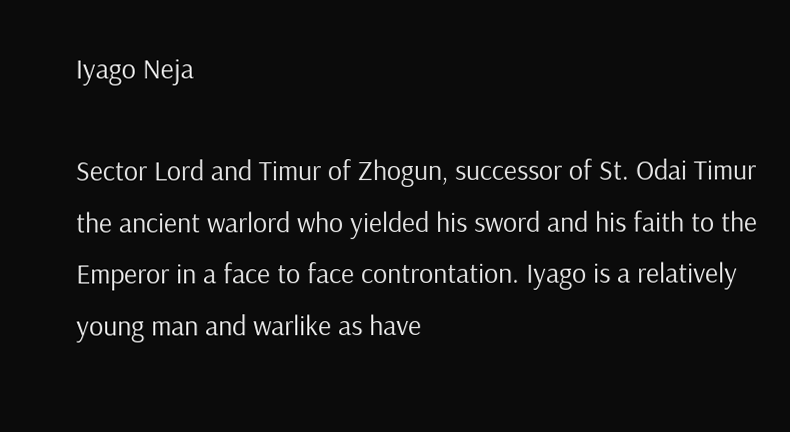Iyago Neja

Sector Lord and Timur of Zhogun, successor of St. Odai Timur the ancient warlord who yielded his sword and his faith to the Emperor in a face to face controntation. Iyago is a relatively young man and warlike as have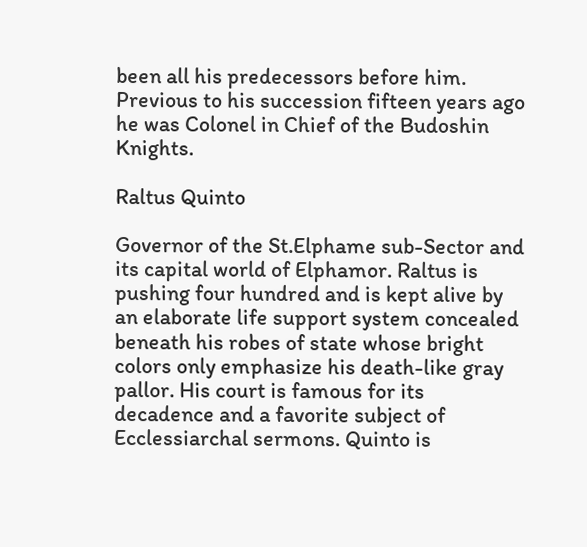been all his predecessors before him. Previous to his succession fifteen years ago he was Colonel in Chief of the Budoshin Knights.

Raltus Quinto

Governor of the St.Elphame sub-Sector and its capital world of Elphamor. Raltus is pushing four hundred and is kept alive by an elaborate life support system concealed beneath his robes of state whose bright colors only emphasize his death-like gray pallor. His court is famous for its decadence and a favorite subject of Ecclessiarchal sermons. Quinto is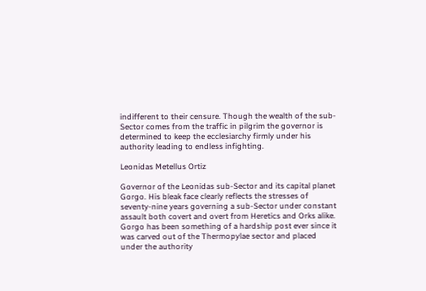indifferent to their censure. Though the wealth of the sub-Sector comes from the traffic in pilgrim the governor is determined to keep the ecclesiarchy firmly under his authority leading to endless infighting.

Leonidas Metellus Ortiz

Governor of the Leonidas sub-Sector and its capital planet Gorgo. His bleak face clearly reflects the stresses of seventy-nine years governing a sub-Sector under constant assault both covert and overt from Heretics and Orks alike. Gorgo has been something of a hardship post ever since it was carved out of the Thermopylae sector and placed under the authority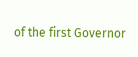of the first Governor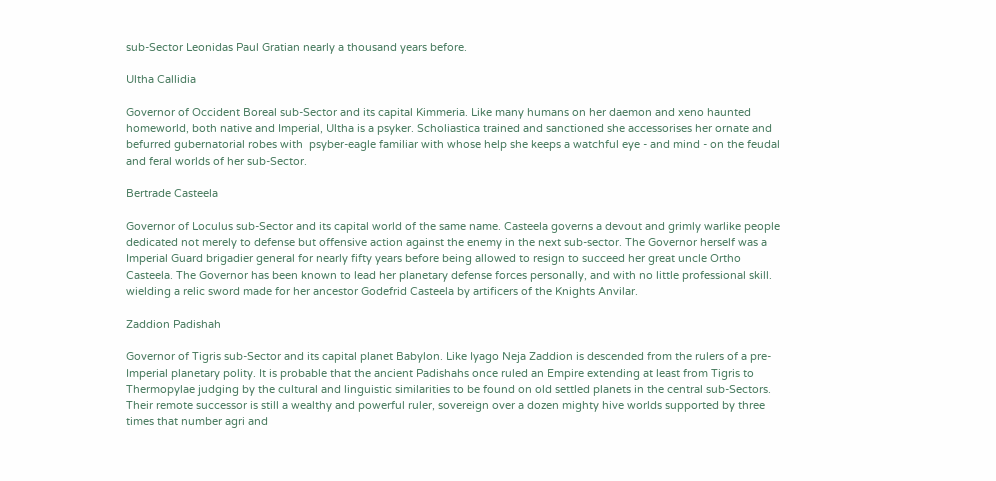sub-Sector Leonidas Paul Gratian nearly a thousand years before.

Ultha Callidia

Governor of Occident Boreal sub-Sector and its capital Kimmeria. Like many humans on her daemon and xeno haunted homeworld, both native and Imperial, Ultha is a psyker. Scholiastica trained and sanctioned she accessorises her ornate and befurred gubernatorial robes with  psyber-eagle familiar with whose help she keeps a watchful eye - and mind - on the feudal and feral worlds of her sub-Sector.

Bertrade Casteela

Governor of Loculus sub-Sector and its capital world of the same name. Casteela governs a devout and grimly warlike people dedicated not merely to defense but offensive action against the enemy in the next sub-sector. The Governor herself was a Imperial Guard brigadier general for nearly fifty years before being allowed to resign to succeed her great uncle Ortho Casteela. The Governor has been known to lead her planetary defense forces personally, and with no little professional skill. wielding a relic sword made for her ancestor Godefrid Casteela by artificers of the Knights Anvilar.

Zaddion Padishah

Governor of Tigris sub-Sector and its capital planet Babylon. Like Iyago Neja Zaddion is descended from the rulers of a pre-Imperial planetary polity. It is probable that the ancient Padishahs once ruled an Empire extending at least from Tigris to Thermopylae judging by the cultural and linguistic similarities to be found on old settled planets in the central sub-Sectors. Their remote successor is still a wealthy and powerful ruler, sovereign over a dozen mighty hive worlds supported by three times that number agri and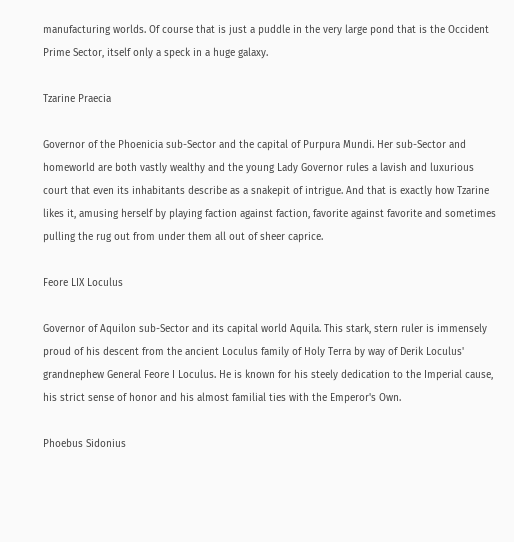manufacturing worlds. Of course that is just a puddle in the very large pond that is the Occident Prime Sector, itself only a speck in a huge galaxy.

Tzarine Praecia

Governor of the Phoenicia sub-Sector and the capital of Purpura Mundi. Her sub-Sector and homeworld are both vastly wealthy and the young Lady Governor rules a lavish and luxurious court that even its inhabitants describe as a snakepit of intrigue. And that is exactly how Tzarine likes it, amusing herself by playing faction against faction, favorite against favorite and sometimes pulling the rug out from under them all out of sheer caprice.

Feore LIX Loculus

Governor of Aquilon sub-Sector and its capital world Aquila. This stark, stern ruler is immensely proud of his descent from the ancient Loculus family of Holy Terra by way of Derik Loculus' grandnephew General Feore I Loculus. He is known for his steely dedication to the Imperial cause, his strict sense of honor and his almost familial ties with the Emperor's Own.

Phoebus Sidonius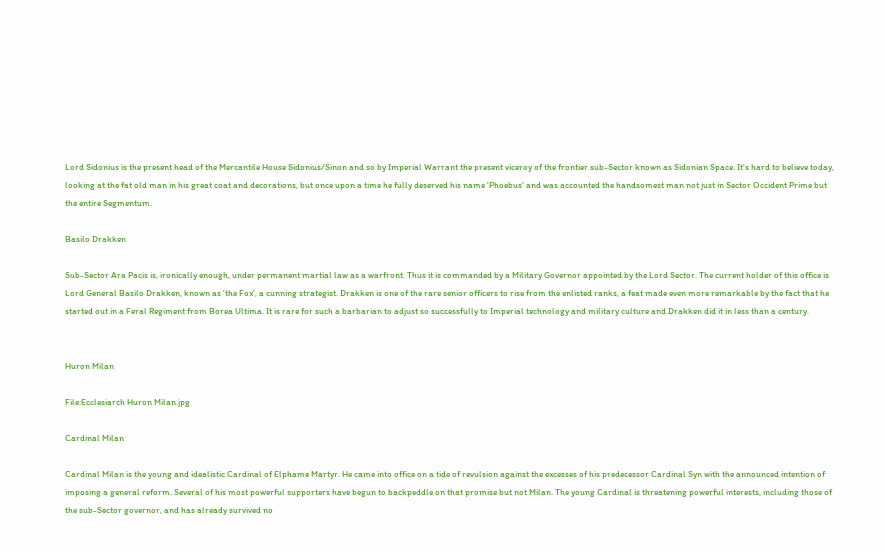Lord Sidonius is the present head of the Mercantile House Sidonius/Sinon and so by Imperial Warrant the present viceroy of the frontier sub-Sector known as Sidonian Space. It's hard to believe today, looking at the fat old man in his great coat and decorations, but once upon a time he fully deserved his name 'Phoebus' and was accounted the handsomest man not just in Sector Occident Prime but the entire Segmentum.

Basilo Drakken

Sub-Sector Ara Pacis is, ironically enough, under permanent martial law as a warfront. Thus it is commanded by a Military Governor appointed by the Lord Sector. The current holder of this office is Lord General Basilo Drakken, known as 'the Fox', a cunning strategist. Drakken is one of the rare senior officers to rise from the enlisted ranks, a feat made even more remarkable by the fact that he started out in a Feral Regiment from Borea Ultima. It is rare for such a barbarian to adjust so successfully to Imperial technology and military culture and Drakken did it in less than a century.


Huron Milan

File:Ecclesiarch Huron Milan.jpg

Cardinal Milan

Cardinal Milan is the young and idealistic Cardinal of Elphame Martyr. He came into office on a tide of revulsion against the excesses of his predecessor Cardinal Syn with the announced intention of imposing a general reform. Several of his most powerful supporters have begun to backpeddle on that promise but not Milan. The young Cardinal is threatening powerful interests, including those of the sub-Sector governor, and has already survived no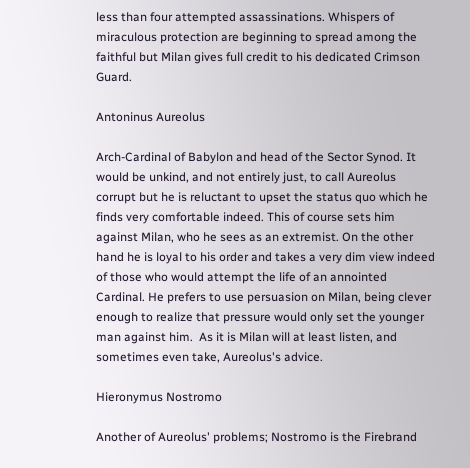less than four attempted assassinations. Whispers of miraculous protection are beginning to spread among the faithful but Milan gives full credit to his dedicated Crimson Guard.

Antoninus Aureolus

Arch-Cardinal of Babylon and head of the Sector Synod. It would be unkind, and not entirely just, to call Aureolus corrupt but he is reluctant to upset the status quo which he finds very comfortable indeed. This of course sets him against Milan, who he sees as an extremist. On the other hand he is loyal to his order and takes a very dim view indeed of those who would attempt the life of an annointed Cardinal. He prefers to use persuasion on Milan, being clever enough to realize that pressure would only set the younger man against him.  As it is Milan will at least listen, and sometimes even take, Aureolus's advice.

Hieronymus Nostromo

Another of Aureolus' problems; Nostromo is the Firebrand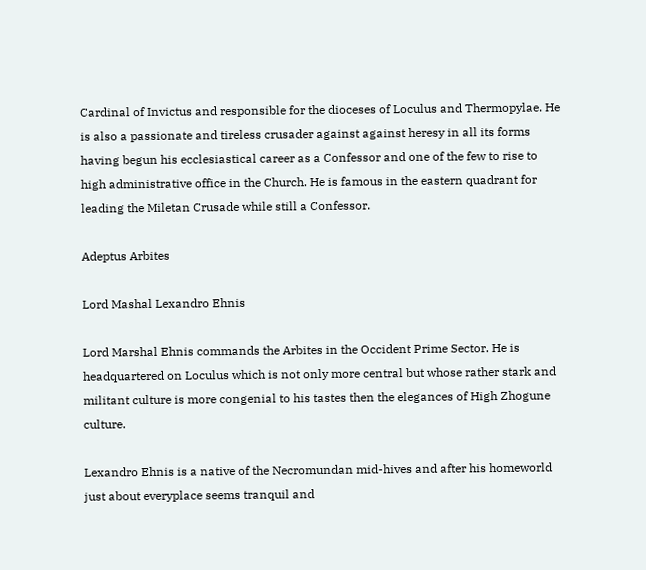Cardinal of Invictus and responsible for the dioceses of Loculus and Thermopylae. He is also a passionate and tireless crusader against against heresy in all its forms having begun his ecclesiastical career as a Confessor and one of the few to rise to high administrative office in the Church. He is famous in the eastern quadrant for leading the Miletan Crusade while still a Confessor.

Adeptus Arbites

Lord Mashal Lexandro Ehnis

Lord Marshal Ehnis commands the Arbites in the Occident Prime Sector. He is headquartered on Loculus which is not only more central but whose rather stark and militant culture is more congenial to his tastes then the elegances of High Zhogune culture.

Lexandro Ehnis is a native of the Necromundan mid-hives and after his homeworld just about everyplace seems tranquil and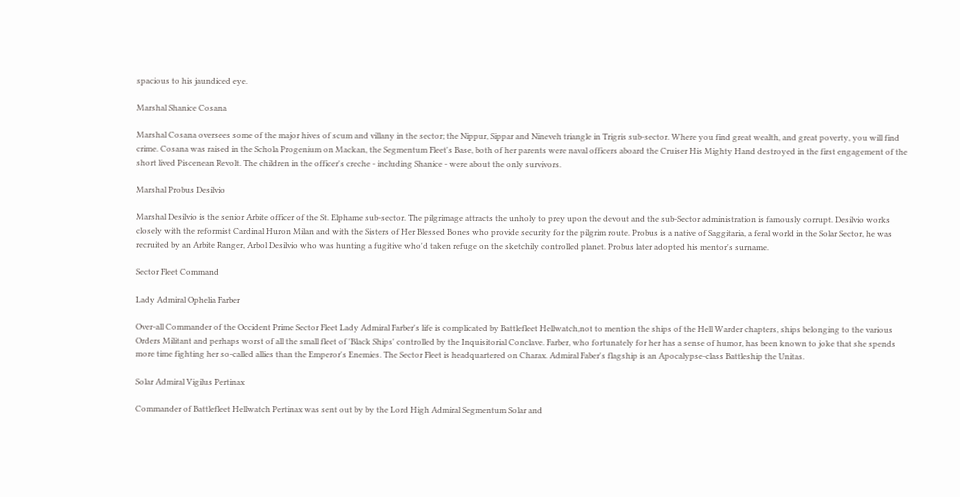spacious to his jaundiced eye.

Marshal Shanice Cosana

Marshal Cosana oversees some of the major hives of scum and villany in the sector; the Nippur, Sippar and Nineveh triangle in Trigris sub-sector. Where you find great wealth, and great poverty, you will find crime. Cosana was raised in the Schola Progenium on Mackan, the Segmentum Fleet's Base, both of her parents were naval officers aboard the Cruiser His Mighty Hand destroyed in the first engagement of the short lived Piscenean Revolt. The children in the officer's creche - including Shanice - were about the only survivors.

Marshal Probus Desilvio

Marshal Desilvio is the senior Arbite officer of the St. Elphame sub-sector. The pilgrimage attracts the unholy to prey upon the devout and the sub-Sector administration is famously corrupt. Desilvio works closely with the reformist Cardinal Huron Milan and with the Sisters of Her Blessed Bones who provide security for the pilgrim route. Probus is a native of Saggitaria, a feral world in the Solar Sector, he was recruited by an Arbite Ranger, Arbol Desilvio who was hunting a fugitive who'd taken refuge on the sketchily controlled planet. Probus later adopted his mentor's surname.

Sector Fleet Command

Lady Admiral Ophelia Farber

Over-all Commander of the Occident Prime Sector Fleet Lady Admiral Farber's life is complicated by Battlefleet Hellwatch,not to mention the ships of the Hell Warder chapters, ships belonging to the various Orders Militant and perhaps worst of all the small fleet of 'Black Ships' controlled by the Inquisitorial Conclave. Farber, who fortunately for her has a sense of humor, has been known to joke that she spends more time fighting her so-called allies than the Emperor's Enemies. The Sector Fleet is headquartered on Charax. Admiral Faber's flagship is an Apocalypse-class Battleship the Unitas.

Solar Admiral Vigilus Pertinax

Commander of Battlefleet Hellwatch Pertinax was sent out by by the Lord High Admiral Segmentum Solar and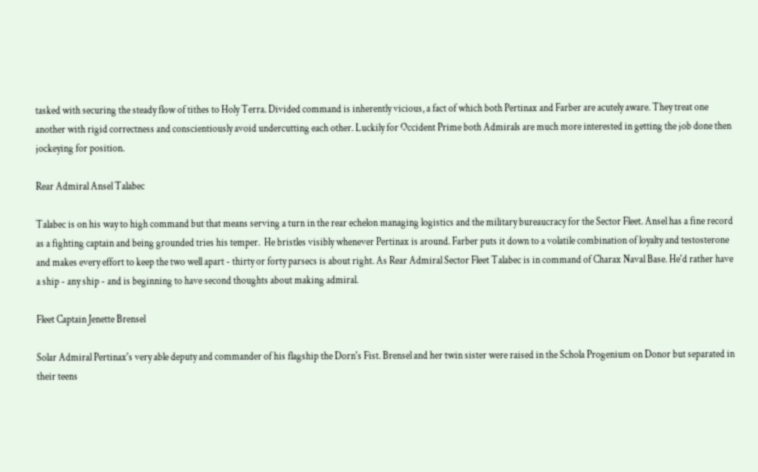tasked with securing the steady flow of tithes to Holy Terra. Divided command is inherently vicious, a fact of which both Pertinax and Farber are acutely aware. They treat one another with rigid correctness and conscientiously avoid undercutting each other. Luckily for Occident Prime both Admirals are much more interested in getting the job done then jockeying for position.

Rear Admiral Ansel Talabec

Talabec is on his way to high command but that means serving a turn in the rear echelon managing logistics and the military bureaucracy for the Sector Fleet. Ansel has a fine record as a fighting captain and being grounded tries his temper.  He bristles visibly whenever Pertinax is around. Farber puts it down to a volatile combination of loyalty and testosterone and makes every effort to keep the two well apart - thirty or forty parsecs is about right. As Rear Admiral Sector Fleet Talabec is in command of Charax Naval Base. He'd rather have a ship - any ship - and is beginning to have second thoughts about making admiral.

Fleet Captain Jenette Brensel

Solar Admiral Pertinax's very able deputy and commander of his flagship the Dorn's Fist. Brensel and her twin sister were raised in the Schola Progenium on Donor but separated in  their teens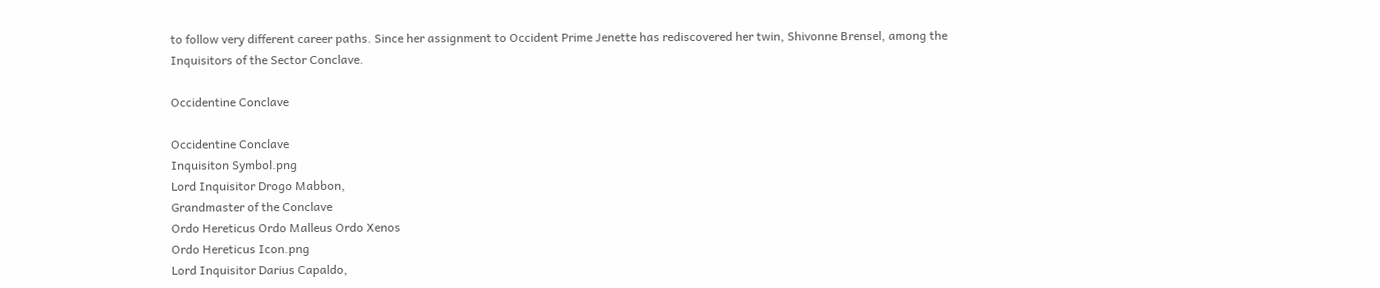to follow very different career paths. Since her assignment to Occident Prime Jenette has rediscovered her twin, Shivonne Brensel, among the Inquisitors of the Sector Conclave.

Occidentine Conclave

Occidentine Conclave
Inquisiton Symbol.png
Lord Inquisitor Drogo Mabbon,
Grandmaster of the Conclave
Ordo Hereticus Ordo Malleus Ordo Xenos
Ordo Hereticus Icon.png
Lord Inquisitor Darius Capaldo,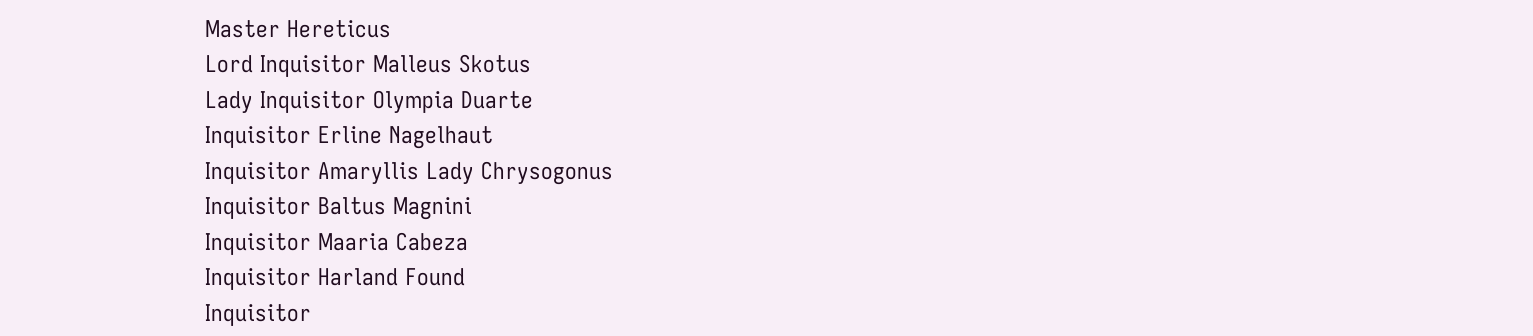Master Hereticus
Lord Inquisitor Malleus Skotus
Lady Inquisitor Olympia Duarte
Inquisitor Erline Nagelhaut
Inquisitor Amaryllis Lady Chrysogonus
Inquisitor Baltus Magnini
Inquisitor Maaria Cabeza
Inquisitor Harland Found
Inquisitor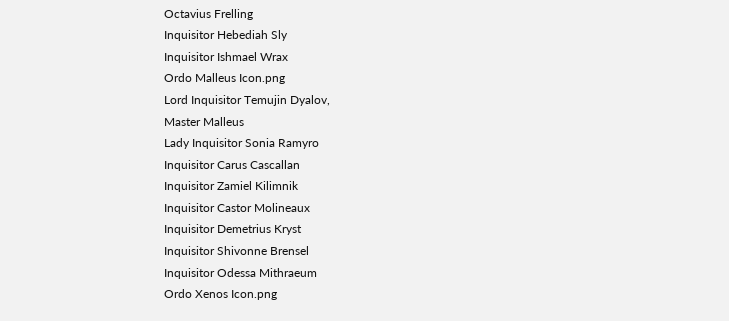Octavius Frelling
Inquisitor Hebediah Sly
Inquisitor Ishmael Wrax
Ordo Malleus Icon.png
Lord Inquisitor Temujin Dyalov,
Master Malleus
Lady Inquisitor Sonia Ramyro
Inquisitor Carus Cascallan
Inquisitor Zamiel Kilimnik
Inquisitor Castor Molineaux
Inquisitor Demetrius Kryst
Inquisitor Shivonne Brensel
Inquisitor Odessa Mithraeum
Ordo Xenos Icon.png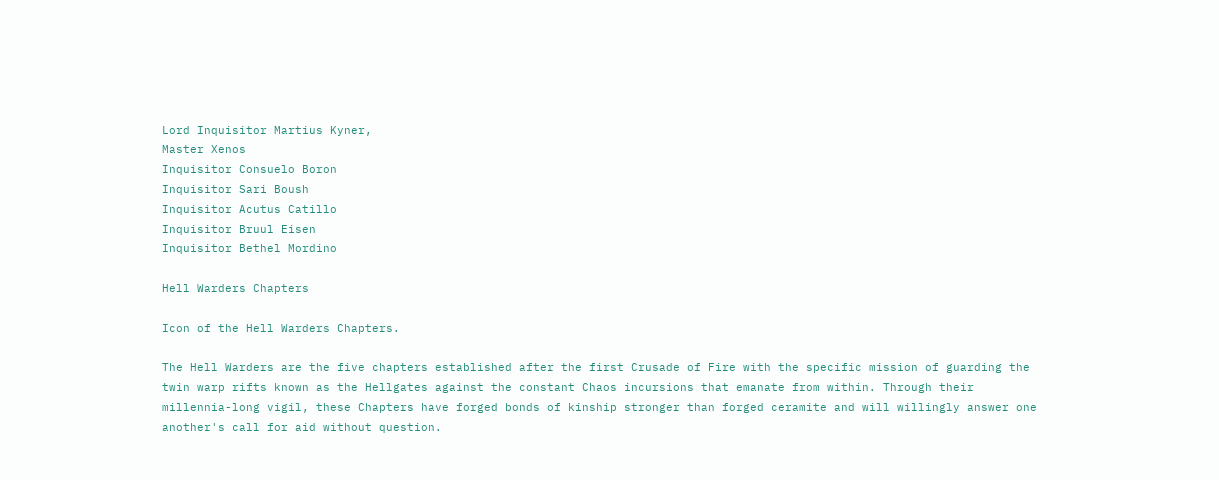Lord Inquisitor Martius Kyner,
Master Xenos
Inquisitor Consuelo Boron
Inquisitor Sari Boush
Inquisitor Acutus Catillo
Inquisitor Bruul Eisen
Inquisitor Bethel Mordino

Hell Warders Chapters

Icon of the Hell Warders Chapters.

The Hell Warders are the five chapters established after the first Crusade of Fire with the specific mission of guarding the twin warp rifts known as the Hellgates against the constant Chaos incursions that emanate from within. Through their millennia-long vigil, these Chapters have forged bonds of kinship stronger than forged ceramite and will willingly answer one another's call for aid without question.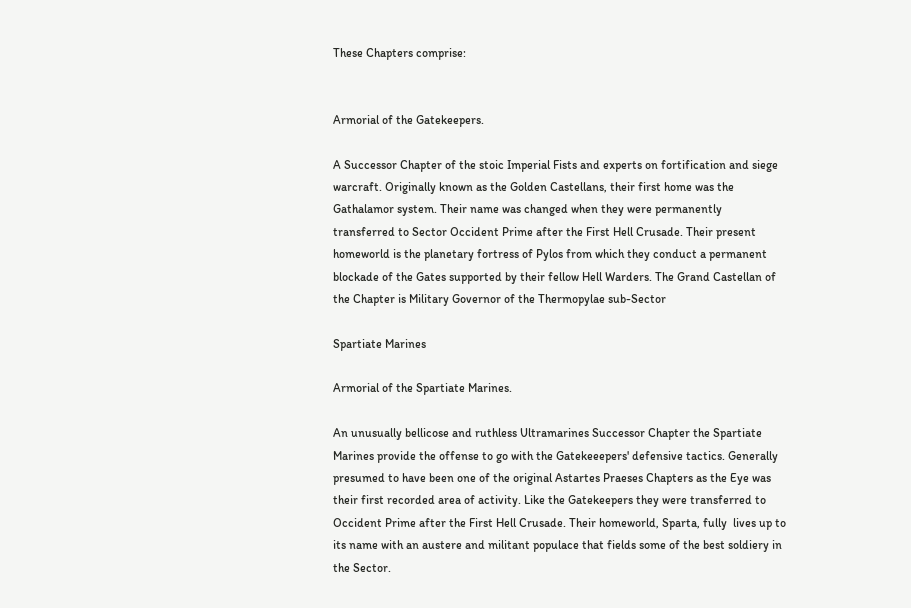These Chapters comprise:


Armorial of the Gatekeepers.

A Successor Chapter of the stoic Imperial Fists and experts on fortification and siege warcraft. Originally known as the Golden Castellans, their first home was the Gathalamor system. Their name was changed when they were permanently transferred to Sector Occident Prime after the First Hell Crusade. Their present homeworld is the planetary fortress of Pylos from which they conduct a permanent blockade of the Gates supported by their fellow Hell Warders. The Grand Castellan of the Chapter is Military Governor of the Thermopylae sub-Sector

Spartiate Marines

Armorial of the Spartiate Marines.

An unusually bellicose and ruthless Ultramarines Successor Chapter the Spartiate Marines provide the offense to go with the Gatekeeepers' defensive tactics. Generally presumed to have been one of the original Astartes Praeses Chapters as the Eye was their first recorded area of activity. Like the Gatekeepers they were transferred to Occident Prime after the First Hell Crusade. Their homeworld, Sparta, fully  lives up to its name with an austere and militant populace that fields some of the best soldiery in the Sector.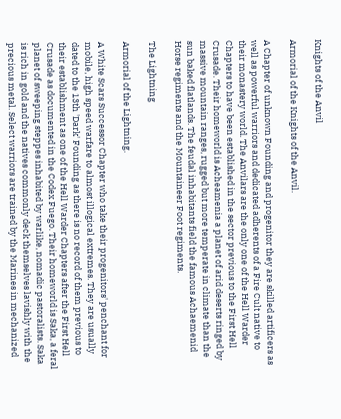Knights of the Anvil

Armorial of the Knights of the Anvil.

A Chapter of unknown Founding and progenitor they are skilled artificers as well as powerful warriors and dedicated adherents of a Fire Cult native to their monastery world. The Anvilars are the only one of the Hell Warder Chapters to have been established in the sector previous to the First Hell Crusade. Their homeworld is Acheamenia a planet of arid deserts ringed by massive mountain ranges, rugged but more temperate in climate than the sun baked flatlands. The feudal inhabitants field the famous Achaemenid Horse regiments and the Mountaineer Foot regiments.

The Lightning

Armorial of the Lightning.

A White Scars Successor Chapter who take their progenitors' penchant for mobile, high speed warfare to almost illogical extremes. They are usually dated to the 13th 'Dark' Founding as there is no record of them previous to their establishment as one of the Hell Warder Chapters after the First Hell Crusade as documented in the Codex Fuego. Their homeworld is Saka, a feral planet of sweeping steppes inhabited by warlike, nomadic pastoralists. Saka is rich in gold and the natives commonly deck themselves lavishly with the precious metal. Select warriors are trained by the Marines in mechanized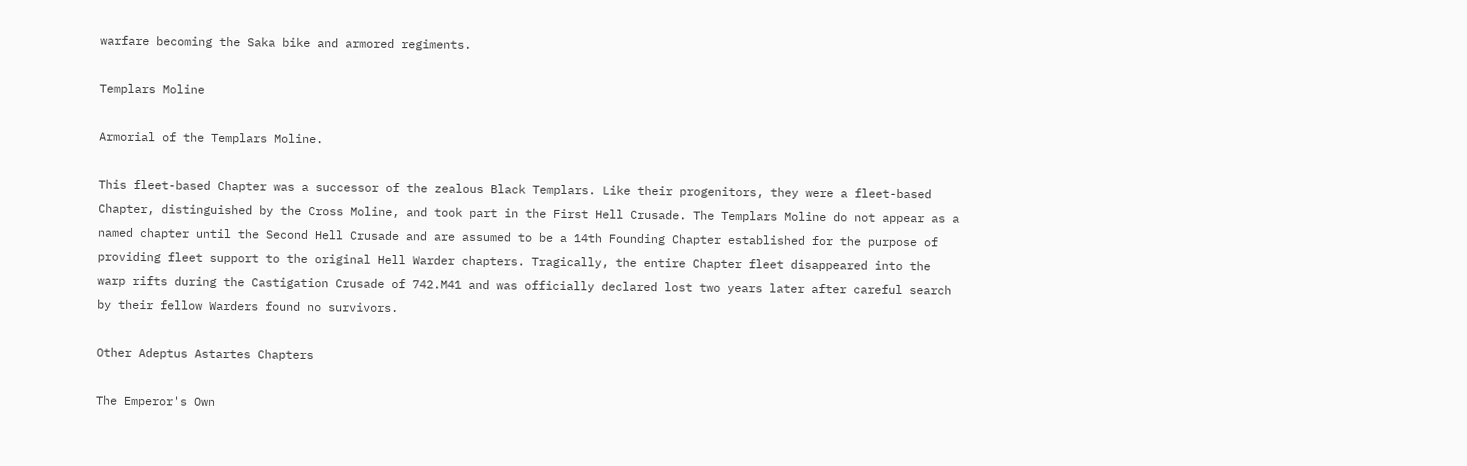warfare becoming the Saka bike and armored regiments.

Templars Moline

Armorial of the Templars Moline.

This fleet-based Chapter was a successor of the zealous Black Templars. Like their progenitors, they were a fleet-based Chapter, distinguished by the Cross Moline, and took part in the First Hell Crusade. The Templars Moline do not appear as a named chapter until the Second Hell Crusade and are assumed to be a 14th Founding Chapter established for the purpose of providing fleet support to the original Hell Warder chapters. Tragically, the entire Chapter fleet disappeared into the warp rifts during the Castigation Crusade of 742.M41 and was officially declared lost two years later after careful search by their fellow Warders found no survivors.

Other Adeptus Astartes Chapters

The Emperor's Own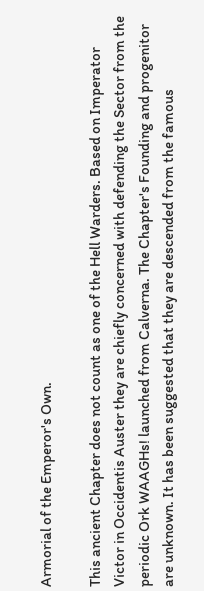Armorial of the Emperor's Own.

This ancient Chapter does not count as one of the Hell Warders. Based on Imperator Victor in Occidentis Auster they are chiefly concerned with defending the Sector from the periodic Ork WAAGHs! launched from Calverna. The Chapter's Founding and progenitor are unknown. It has been suggested that they are descended from the famous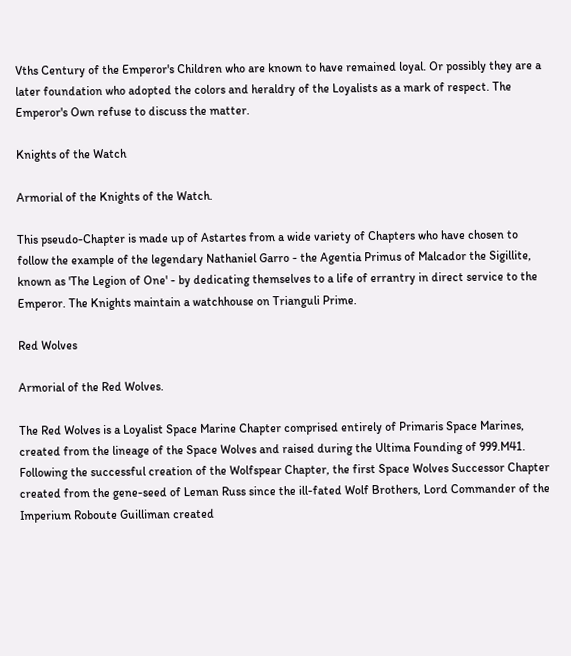Vths Century of the Emperor's Children who are known to have remained loyal. Or possibly they are a later foundation who adopted the colors and heraldry of the Loyalists as a mark of respect. The Emperor's Own refuse to discuss the matter.

Knights of the Watch

Armorial of the Knights of the Watch.

This pseudo-Chapter is made up of Astartes from a wide variety of Chapters who have chosen to follow the example of the legendary Nathaniel Garro - the Agentia Primus of Malcador the Sigillite, known as 'The Legion of One' - by dedicating themselves to a life of errantry in direct service to the Emperor. The Knights maintain a watchhouse on Trianguli Prime.

Red Wolves

Armorial of the Red Wolves.

The Red Wolves is a Loyalist Space Marine Chapter comprised entirely of Primaris Space Marines, created from the lineage of the Space Wolves and raised during the Ultima Founding of 999.M41. Following the successful creation of the Wolfspear Chapter, the first Space Wolves Successor Chapter created from the gene-seed of Leman Russ since the ill-fated Wolf Brothers, Lord Commander of the Imperium Roboute Guilliman created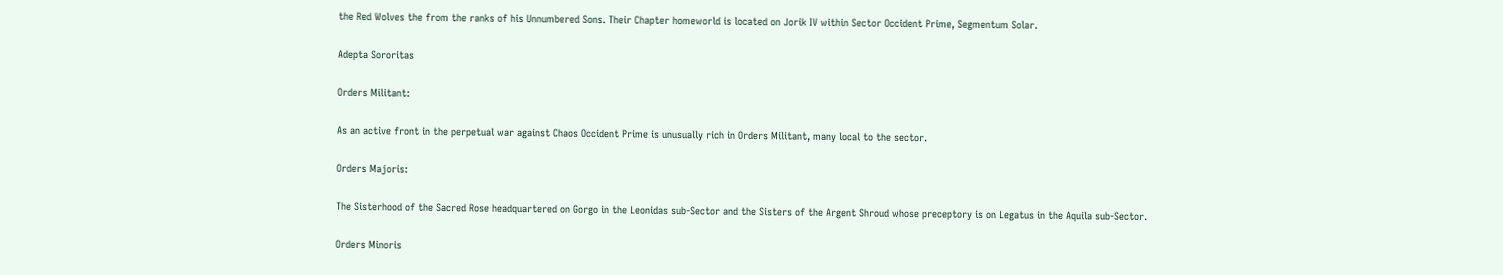the Red Wolves the from the ranks of his Unnumbered Sons. Their Chapter homeworld is located on Jorik IV within Sector Occident Prime, Segmentum Solar.

Adepta Sororitas

Orders Militant:

As an active front in the perpetual war against Chaos Occident Prime is unusually rich in Orders Militant, many local to the sector.

Orders Majoris:

The Sisterhood of the Sacred Rose headquartered on Gorgo in the Leonidas sub-Sector and the Sisters of the Argent Shroud whose preceptory is on Legatus in the Aquila sub-Sector.

Orders Minoris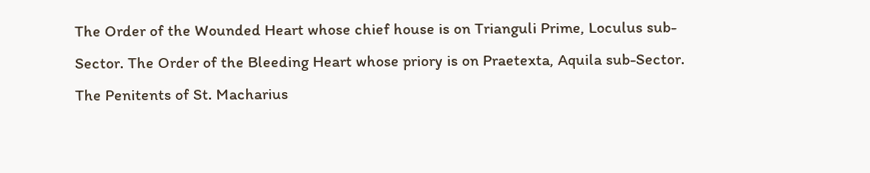The Order of the Wounded Heart whose chief house is on Trianguli Prime, Loculus sub-Sector. The Order of the Bleeding Heart whose priory is on Praetexta, Aquila sub-Sector. The Penitents of St. Macharius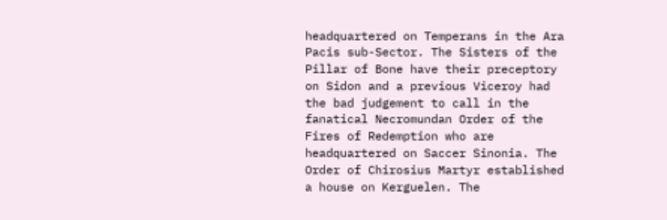headquartered on Temperans in the Ara Pacis sub-Sector. The Sisters of the Pillar of Bone have their preceptory on Sidon and a previous Viceroy had the bad judgement to call in the fanatical Necromundan Order of the Fires of Redemption who are headquartered on Saccer Sinonia. The Order of Chirosius Martyr established a house on Kerguelen. The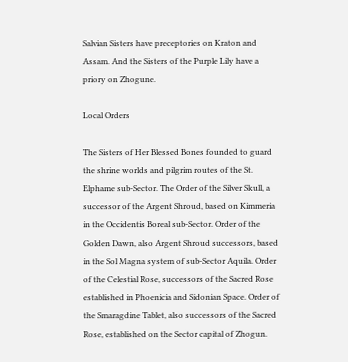Salvian Sisters have preceptories on Kraton and Assam. And the Sisters of the Purple Lily have a priory on Zhogune.

Local Orders

The Sisters of Her Blessed Bones founded to guard the shrine worlds and pilgrim routes of the St. Elphame sub-Sector. The Order of the Silver Skull, a successor of the Argent Shroud, based on Kimmeria in the Occidentis Boreal sub-Sector. Order of the Golden Dawn, also Argent Shroud successors, based in the Sol Magna system of sub-Sector Aquila. Order of the Celestial Rose, successors of the Sacred Rose established in Phoenicia and Sidonian Space. Order of the Smaragdine Tablet, also successors of the Sacred Rose, established on the Sector capital of Zhogun.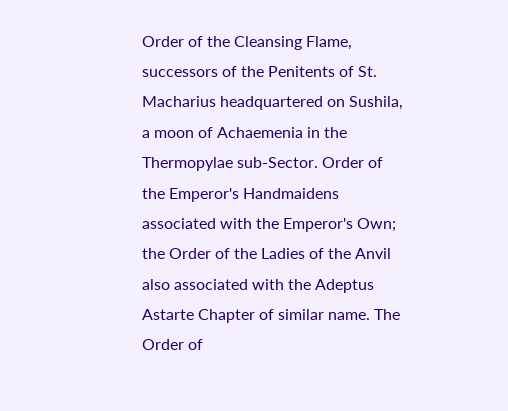Order of the Cleansing Flame, successors of the Penitents of St. Macharius headquartered on Sushila, a moon of Achaemenia in the Thermopylae sub-Sector. Order of the Emperor's Handmaidens associated with the Emperor's Own; the Order of the Ladies of the Anvil also associated with the Adeptus Astarte Chapter of similar name. The Order of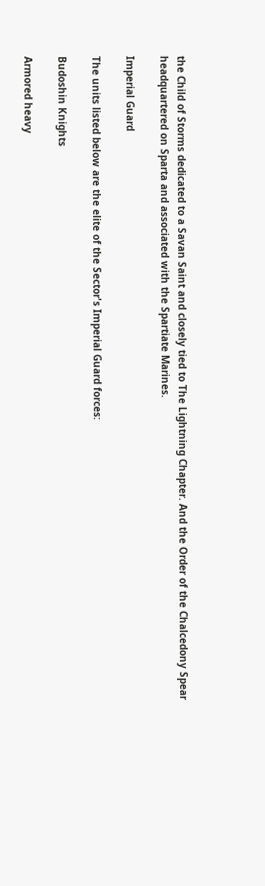the Child of Storms dedicated to a Savan Saint and closely tied to The Lightning Chapter. And the Order of the Chalcedony Spear headquartered on Sparta and associated with the Spartiate Marines.

Imperial Guard

The units listed below are the elite of the Sector's Imperial Guard forces:

Budoshin Knights

Armored heavy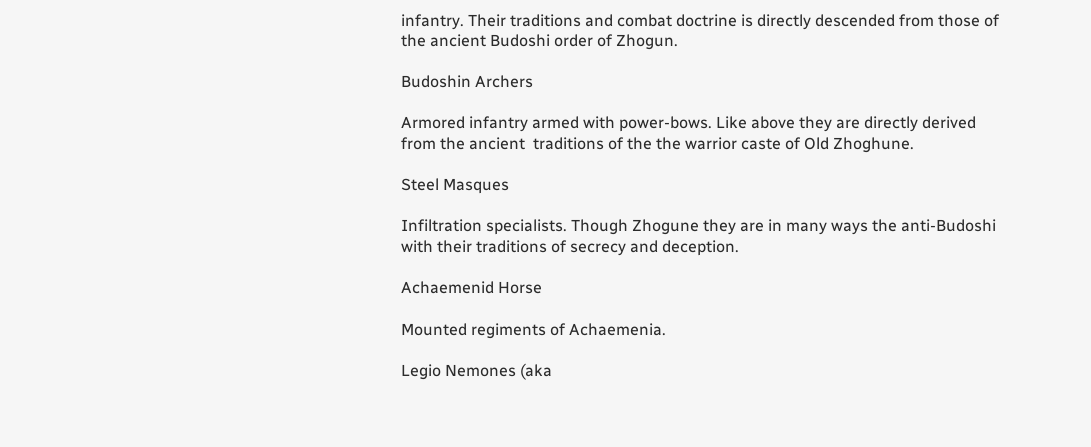infantry. Their traditions and combat doctrine is directly descended from those of the ancient Budoshi order of Zhogun.

Budoshin Archers

Armored infantry armed with power-bows. Like above they are directly derived from the ancient  traditions of the the warrior caste of Old Zhoghune.

Steel Masques

Infiltration specialists. Though Zhogune they are in many ways the anti-Budoshi with their traditions of secrecy and deception.

Achaemenid Horse

Mounted regiments of Achaemenia.

Legio Nemones (aka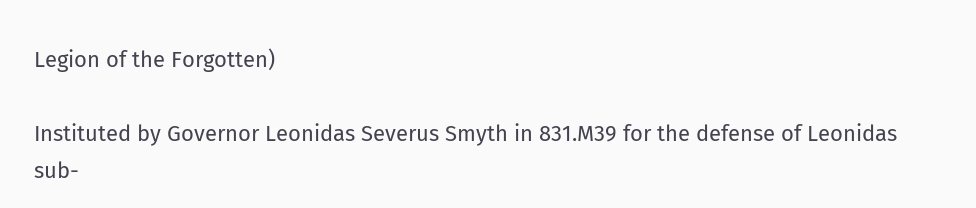Legion of the Forgotten)

Instituted by Governor Leonidas Severus Smyth in 831.M39 for the defense of Leonidas sub-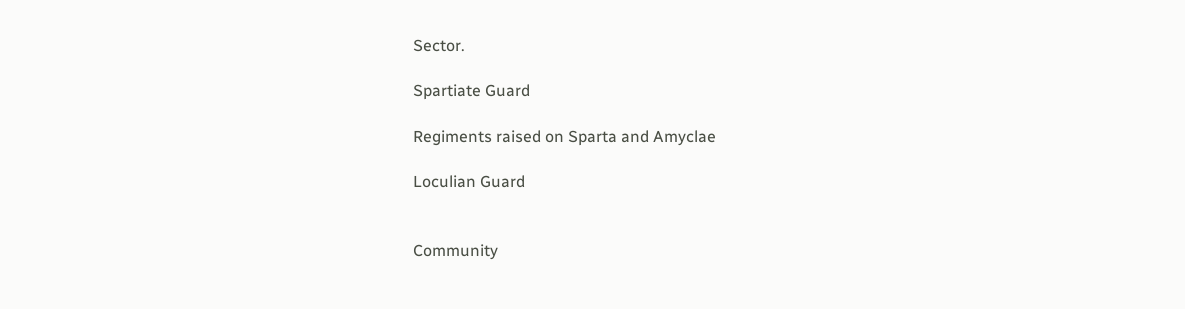Sector.

Spartiate Guard

Regiments raised on Sparta and Amyclae

Loculian Guard


Community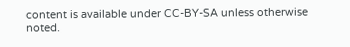content is available under CC-BY-SA unless otherwise noted.